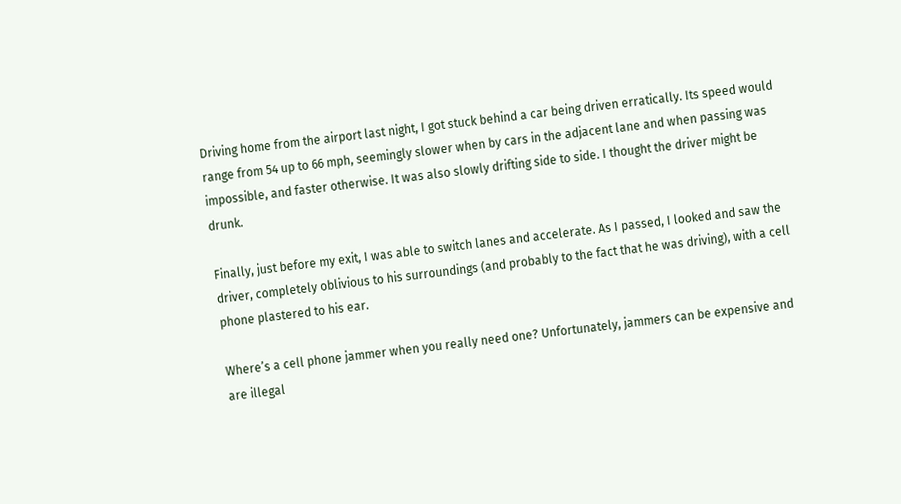Driving home from the airport last night, I got stuck behind a car being driven erratically. Its speed would range from 54 up to 66 mph, seemingly slower when by cars in the adjacent lane and when passing was impossible, and faster otherwise. It was also slowly drifting side to side. I thought the driver might be drunk.

Finally, just before my exit, I was able to switch lanes and accelerate. As I passed, I looked and saw the driver, completely oblivious to his surroundings (and probably to the fact that he was driving), with a cell phone plastered to his ear.

Where’s a cell phone jammer when you really need one? Unfortunately, jammers can be expensive and are illegal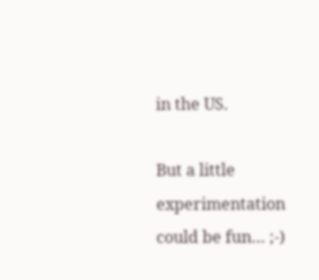in the US.

But a little experimentation could be fun… ;-)